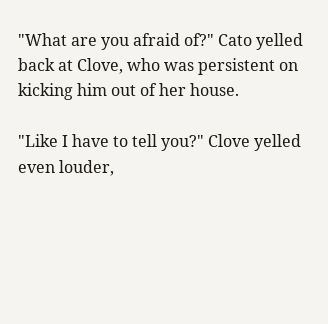"What are you afraid of?" Cato yelled back at Clove, who was persistent on kicking him out of her house.

"Like I have to tell you?" Clove yelled even louder,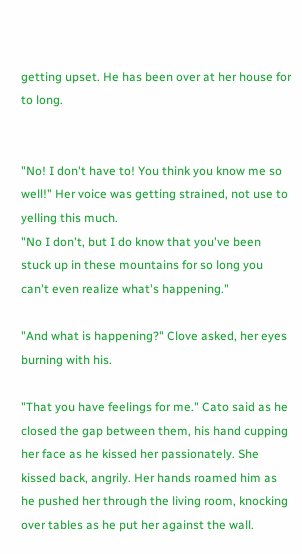getting upset. He has been over at her house for to long.


"No! I don't have to! You think you know me so well!" Her voice was getting strained, not use to yelling this much.
"No I don't, but I do know that you've been stuck up in these mountains for so long you can't even realize what's happening."

"And what is happening?" Clove asked, her eyes burning with his.

"That you have feelings for me." Cato said as he closed the gap between them, his hand cupping her face as he kissed her passionately. She kissed back, angrily. Her hands roamed him as he pushed her through the living room, knocking over tables as he put her against the wall.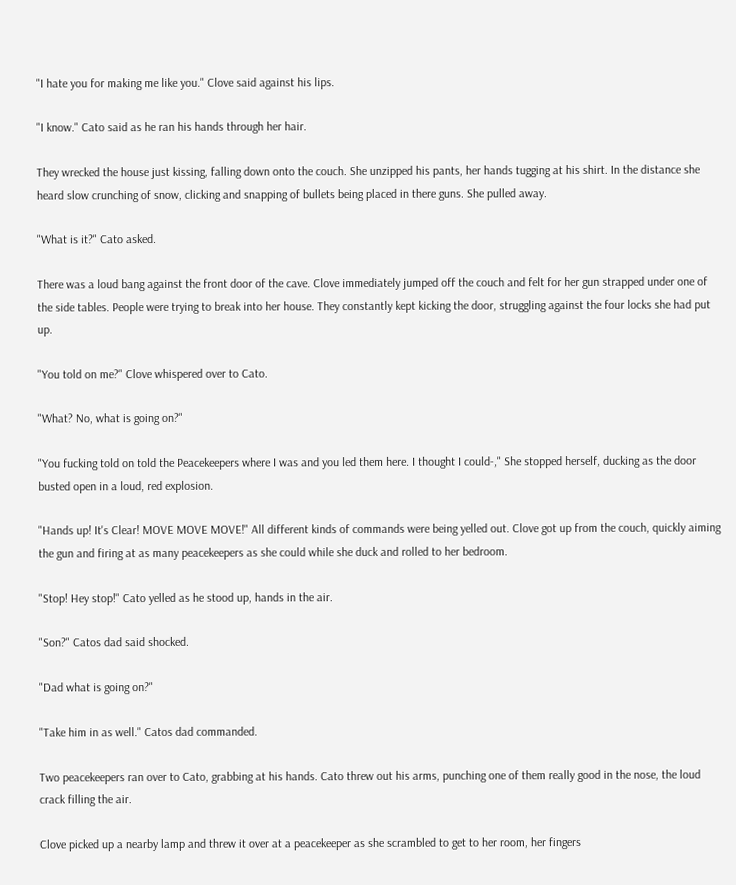"I hate you for making me like you." Clove said against his lips.

"I know." Cato said as he ran his hands through her hair.

They wrecked the house just kissing, falling down onto the couch. She unzipped his pants, her hands tugging at his shirt. In the distance she heard slow crunching of snow, clicking and snapping of bullets being placed in there guns. She pulled away.

"What is it?" Cato asked.

There was a loud bang against the front door of the cave. Clove immediately jumped off the couch and felt for her gun strapped under one of the side tables. People were trying to break into her house. They constantly kept kicking the door, struggling against the four locks she had put up.

"You told on me?" Clove whispered over to Cato.

"What? No, what is going on?"

"You fucking told on told the Peacekeepers where I was and you led them here. I thought I could-," She stopped herself, ducking as the door busted open in a loud, red explosion.

"Hands up! It's Clear! MOVE MOVE MOVE!" All different kinds of commands were being yelled out. Clove got up from the couch, quickly aiming the gun and firing at as many peacekeepers as she could while she duck and rolled to her bedroom.

"Stop! Hey stop!" Cato yelled as he stood up, hands in the air.

"Son?" Catos dad said shocked.

"Dad what is going on?"

"Take him in as well." Catos dad commanded.

Two peacekeepers ran over to Cato, grabbing at his hands. Cato threw out his arms, punching one of them really good in the nose, the loud crack filling the air.

Clove picked up a nearby lamp and threw it over at a peacekeeper as she scrambled to get to her room, her fingers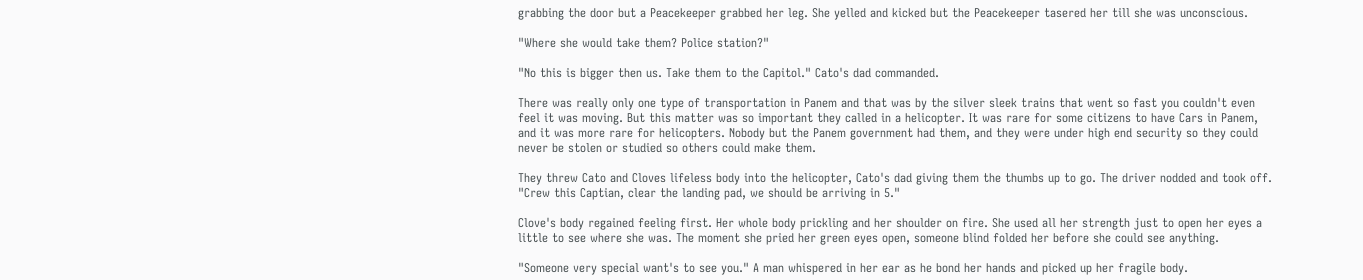grabbing the door but a Peacekeeper grabbed her leg. She yelled and kicked but the Peacekeeper tasered her till she was unconscious.

"Where she would take them? Police station?"

"No this is bigger then us. Take them to the Capitol." Cato's dad commanded.

There was really only one type of transportation in Panem and that was by the silver sleek trains that went so fast you couldn't even feel it was moving. But this matter was so important they called in a helicopter. It was rare for some citizens to have Cars in Panem, and it was more rare for helicopters. Nobody but the Panem government had them, and they were under high end security so they could never be stolen or studied so others could make them.

They threw Cato and Cloves lifeless body into the helicopter, Cato's dad giving them the thumbs up to go. The driver nodded and took off. "Crew this Captian, clear the landing pad, we should be arriving in 5."

Clove's body regained feeling first. Her whole body prickling and her shoulder on fire. She used all her strength just to open her eyes a little to see where she was. The moment she pried her green eyes open, someone blind folded her before she could see anything.

"Someone very special want's to see you." A man whispered in her ear as he bond her hands and picked up her fragile body.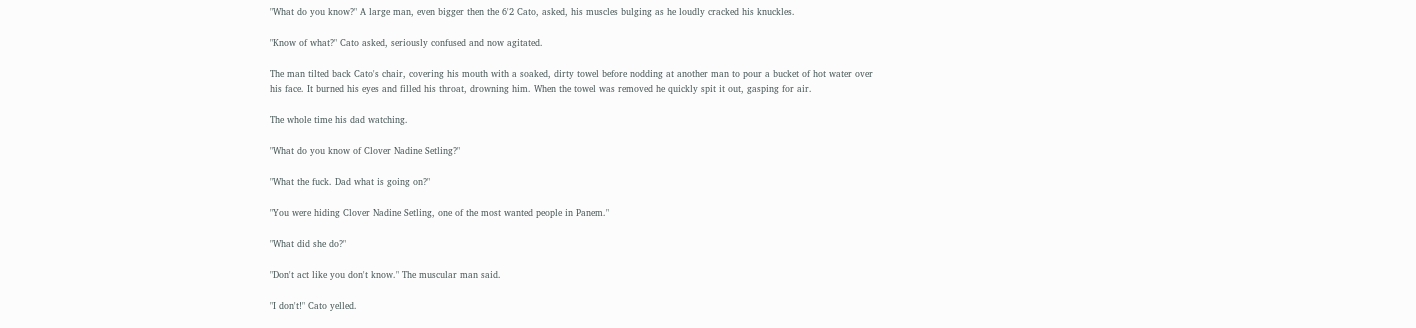"What do you know?" A large man, even bigger then the 6'2 Cato, asked, his muscles bulging as he loudly cracked his knuckles.

"Know of what?" Cato asked, seriously confused and now agitated.

The man tilted back Cato's chair, covering his mouth with a soaked, dirty towel before nodding at another man to pour a bucket of hot water over his face. It burned his eyes and filled his throat, drowning him. When the towel was removed he quickly spit it out, gasping for air.

The whole time his dad watching.

"What do you know of Clover Nadine Setling?"

"What the fuck. Dad what is going on?"

"You were hiding Clover Nadine Setling, one of the most wanted people in Panem."

"What did she do?"

"Don't act like you don't know." The muscular man said.

"I don't!" Cato yelled.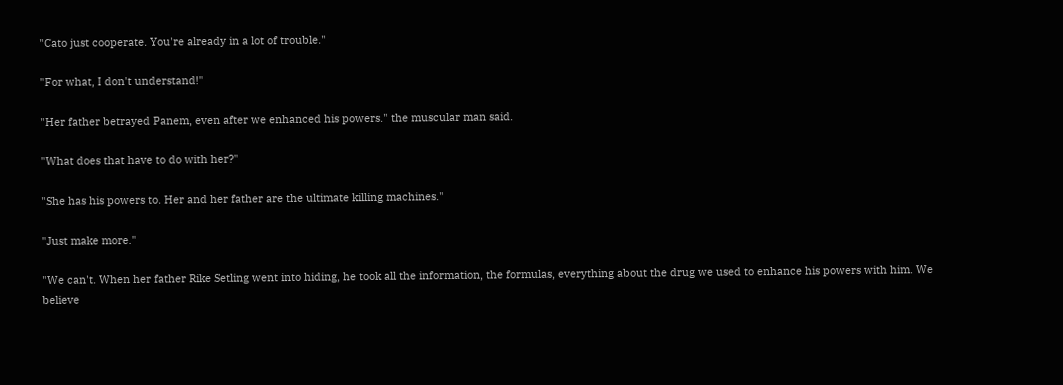"Cato just cooperate. You're already in a lot of trouble."

"For what, I don't understand!"

"Her father betrayed Panem, even after we enhanced his powers." the muscular man said.

"What does that have to do with her?"

"She has his powers to. Her and her father are the ultimate killing machines."

"Just make more."

"We can't. When her father Rike Setling went into hiding, he took all the information, the formulas, everything about the drug we used to enhance his powers with him. We believe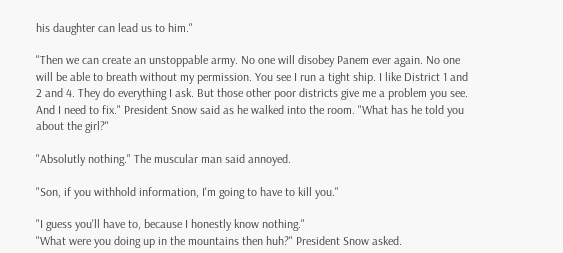his daughter can lead us to him."

"Then we can create an unstoppable army. No one will disobey Panem ever again. No one will be able to breath without my permission. You see I run a tight ship. I like District 1 and 2 and 4. They do everything I ask. But those other poor districts give me a problem you see. And I need to fix." President Snow said as he walked into the room. "What has he told you about the girl?"

"Absolutly nothing." The muscular man said annoyed.

"Son, if you withhold information, I'm going to have to kill you."

"I guess you'll have to, because I honestly know nothing."
"What were you doing up in the mountains then huh?" President Snow asked.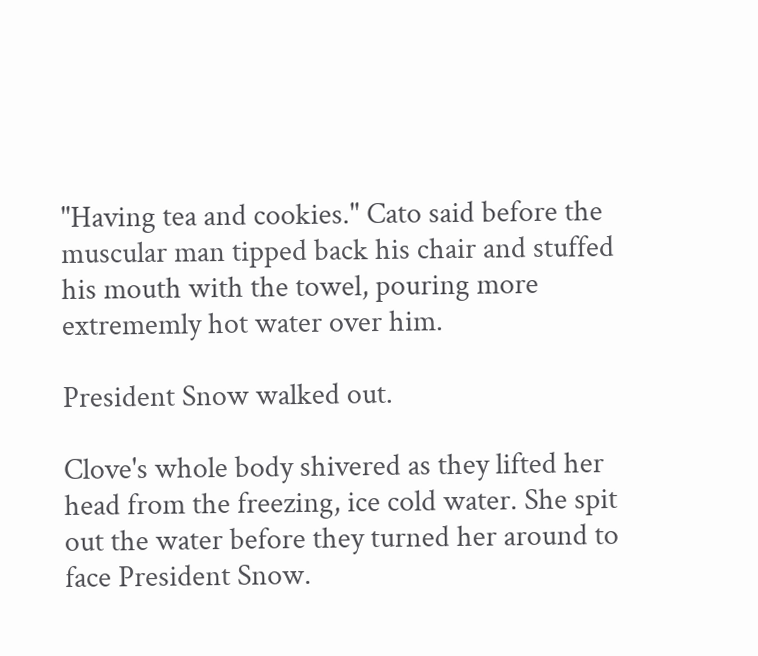"Having tea and cookies." Cato said before the muscular man tipped back his chair and stuffed his mouth with the towel, pouring more extrememly hot water over him.

President Snow walked out.

Clove's whole body shivered as they lifted her head from the freezing, ice cold water. She spit out the water before they turned her around to face President Snow.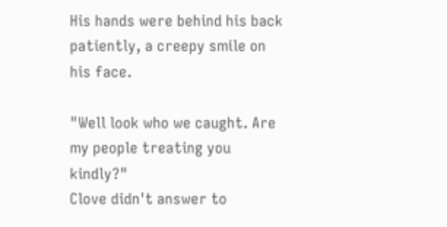His hands were behind his back patiently, a creepy smile on his face.

"Well look who we caught. Are my people treating you kindly?"
Clove didn't answer to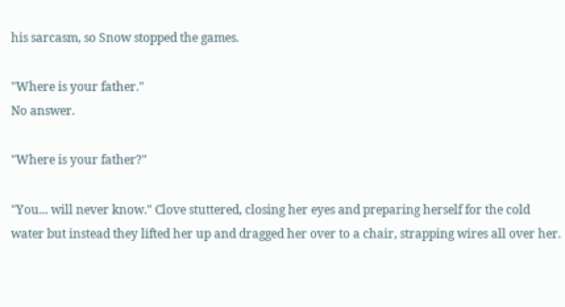his sarcasm, so Snow stopped the games.

"Where is your father."
No answer.

"Where is your father?"

"You... will never know." Clove stuttered, closing her eyes and preparing herself for the cold water but instead they lifted her up and dragged her over to a chair, strapping wires all over her.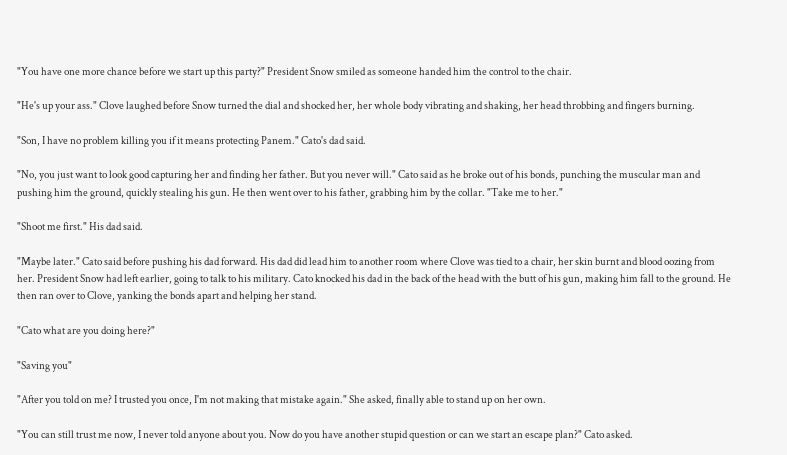"You have one more chance before we start up this party?" President Snow smiled as someone handed him the control to the chair.

"He's up your ass." Clove laughed before Snow turned the dial and shocked her, her whole body vibrating and shaking, her head throbbing and fingers burning.

"Son, I have no problem killing you if it means protecting Panem." Cato's dad said.

"No, you just want to look good capturing her and finding her father. But you never will." Cato said as he broke out of his bonds, punching the muscular man and pushing him the ground, quickly stealing his gun. He then went over to his father, grabbing him by the collar. "Take me to her."

"Shoot me first." His dad said.

"Maybe later." Cato said before pushing his dad forward. His dad did lead him to another room where Clove was tied to a chair, her skin burnt and blood oozing from her. President Snow had left earlier, going to talk to his military. Cato knocked his dad in the back of the head with the butt of his gun, making him fall to the ground. He then ran over to Clove, yanking the bonds apart and helping her stand.

"Cato what are you doing here?"

"Saving you"

"After you told on me? I trusted you once, I'm not making that mistake again." She asked, finally able to stand up on her own.

"You can still trust me now, I never told anyone about you. Now do you have another stupid question or can we start an escape plan?" Cato asked.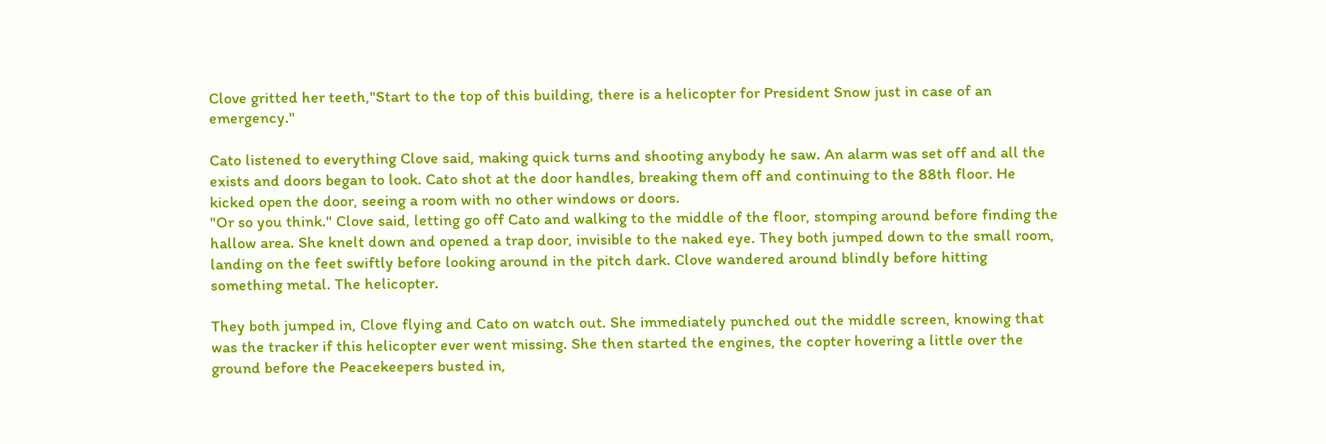Clove gritted her teeth,"Start to the top of this building, there is a helicopter for President Snow just in case of an emergency."

Cato listened to everything Clove said, making quick turns and shooting anybody he saw. An alarm was set off and all the exists and doors began to look. Cato shot at the door handles, breaking them off and continuing to the 88th floor. He kicked open the door, seeing a room with no other windows or doors.
"Or so you think." Clove said, letting go off Cato and walking to the middle of the floor, stomping around before finding the hallow area. She knelt down and opened a trap door, invisible to the naked eye. They both jumped down to the small room, landing on the feet swiftly before looking around in the pitch dark. Clove wandered around blindly before hitting something metal. The helicopter.

They both jumped in, Clove flying and Cato on watch out. She immediately punched out the middle screen, knowing that was the tracker if this helicopter ever went missing. She then started the engines, the copter hovering a little over the ground before the Peacekeepers busted in,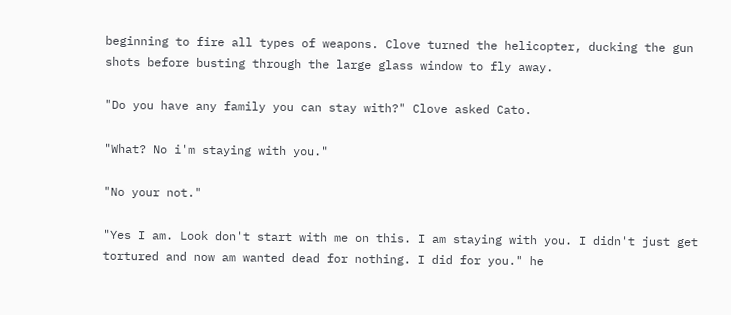beginning to fire all types of weapons. Clove turned the helicopter, ducking the gun shots before busting through the large glass window to fly away.

"Do you have any family you can stay with?" Clove asked Cato.

"What? No i'm staying with you."

"No your not."

"Yes I am. Look don't start with me on this. I am staying with you. I didn't just get tortured and now am wanted dead for nothing. I did for you." he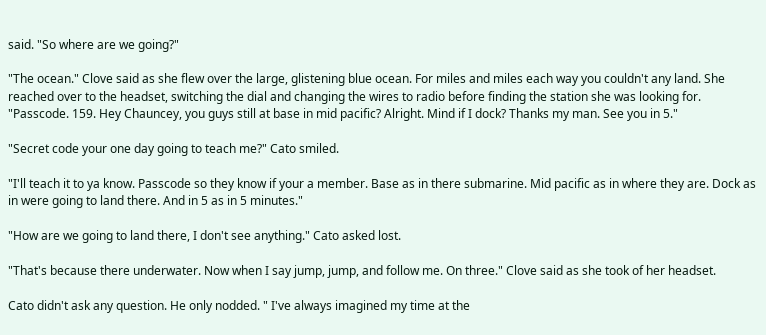said. "So where are we going?"

"The ocean." Clove said as she flew over the large, glistening blue ocean. For miles and miles each way you couldn't any land. She reached over to the headset, switching the dial and changing the wires to radio before finding the station she was looking for. "Passcode. 159. Hey Chauncey, you guys still at base in mid pacific? Alright. Mind if I dock? Thanks my man. See you in 5."

"Secret code your one day going to teach me?" Cato smiled.

"I'll teach it to ya know. Passcode so they know if your a member. Base as in there submarine. Mid pacific as in where they are. Dock as in were going to land there. And in 5 as in 5 minutes."

"How are we going to land there, I don't see anything." Cato asked lost.

"That's because there underwater. Now when I say jump, jump, and follow me. On three." Clove said as she took of her headset.

Cato didn't ask any question. He only nodded. " I've always imagined my time at the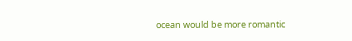ocean would be more romantic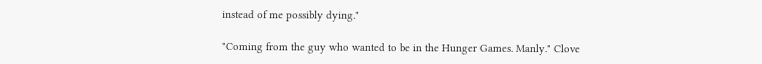instead of me possibly dying."

"Coming from the guy who wanted to be in the Hunger Games. Manly." Clove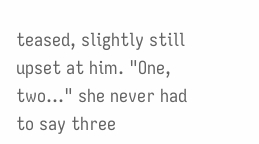teased, slightly still upset at him. "One, two..." she never had to say three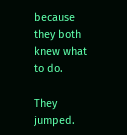because they both knew what to do.

They jumped.